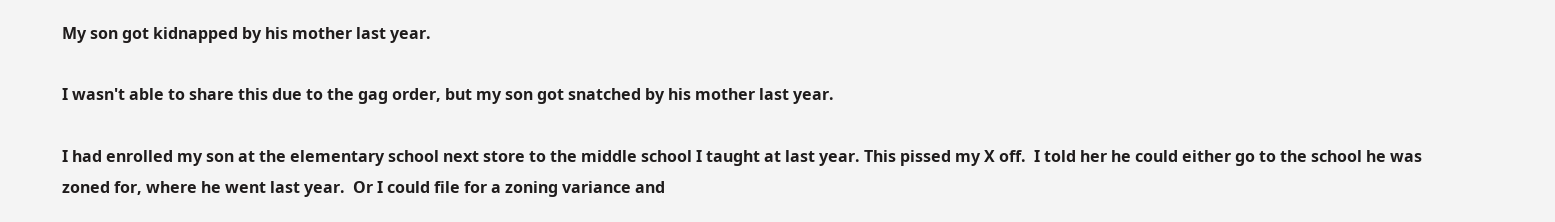My son got kidnapped by his mother last year.

I wasn't able to share this due to the gag order, but my son got snatched by his mother last year.

I had enrolled my son at the elementary school next store to the middle school I taught at last year. This pissed my X off.  I told her he could either go to the school he was zoned for, where he went last year.  Or I could file for a zoning variance and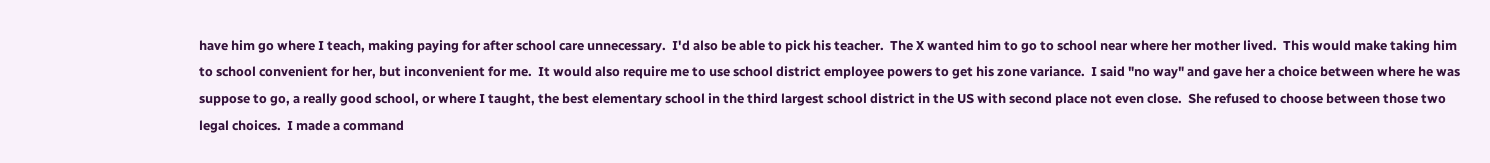have him go where I teach, making paying for after school care unnecessary.  I'd also be able to pick his teacher.  The X wanted him to go to school near where her mother lived.  This would make taking him to school convenient for her, but inconvenient for me.  It would also require me to use school district employee powers to get his zone variance.  I said "no way" and gave her a choice between where he was suppose to go, a really good school, or where I taught, the best elementary school in the third largest school district in the US with second place not even close.  She refused to choose between those two legal choices.  I made a command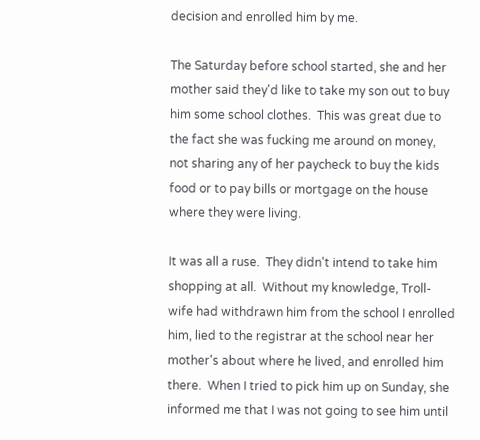decision and enrolled him by me.

The Saturday before school started, she and her  mother said they'd like to take my son out to buy him some school clothes.  This was great due to the fact she was fucking me around on money, not sharing any of her paycheck to buy the kids food or to pay bills or mortgage on the house where they were living.

It was all a ruse.  They didn't intend to take him shopping at all.  Without my knowledge, Troll-wife had withdrawn him from the school I enrolled him, lied to the registrar at the school near her mother's about where he lived, and enrolled him there.  When I tried to pick him up on Sunday, she informed me that I was not going to see him until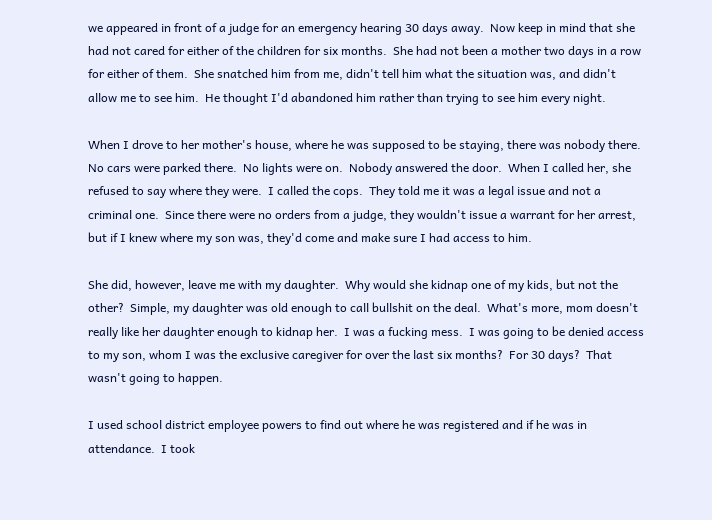we appeared in front of a judge for an emergency hearing 30 days away.  Now keep in mind that she had not cared for either of the children for six months.  She had not been a mother two days in a row for either of them.  She snatched him from me, didn't tell him what the situation was, and didn't allow me to see him.  He thought I'd abandoned him rather than trying to see him every night.

When I drove to her mother's house, where he was supposed to be staying, there was nobody there.  No cars were parked there.  No lights were on.  Nobody answered the door.  When I called her, she refused to say where they were.  I called the cops.  They told me it was a legal issue and not a criminal one.  Since there were no orders from a judge, they wouldn't issue a warrant for her arrest, but if I knew where my son was, they'd come and make sure I had access to him.

She did, however, leave me with my daughter.  Why would she kidnap one of my kids, but not the other?  Simple, my daughter was old enough to call bullshit on the deal.  What's more, mom doesn't really like her daughter enough to kidnap her.  I was a fucking mess.  I was going to be denied access to my son, whom I was the exclusive caregiver for over the last six months?  For 30 days?  That wasn't going to happen.

I used school district employee powers to find out where he was registered and if he was in attendance.  I took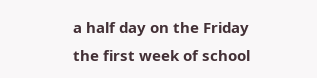a half day on the Friday the first week of school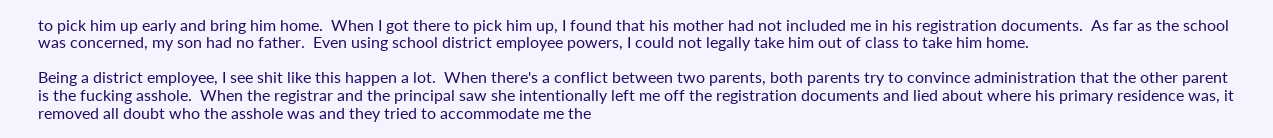to pick him up early and bring him home.  When I got there to pick him up, I found that his mother had not included me in his registration documents.  As far as the school was concerned, my son had no father.  Even using school district employee powers, I could not legally take him out of class to take him home.

Being a district employee, I see shit like this happen a lot.  When there's a conflict between two parents, both parents try to convince administration that the other parent is the fucking asshole.  When the registrar and the principal saw she intentionally left me off the registration documents and lied about where his primary residence was, it removed all doubt who the asshole was and they tried to accommodate me the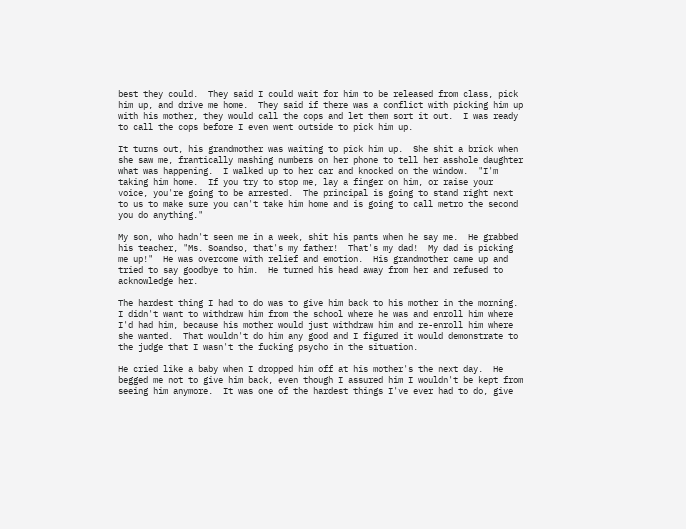best they could.  They said I could wait for him to be released from class, pick him up, and drive me home.  They said if there was a conflict with picking him up with his mother, they would call the cops and let them sort it out.  I was ready to call the cops before I even went outside to pick him up.

It turns out, his grandmother was waiting to pick him up.  She shit a brick when she saw me, frantically mashing numbers on her phone to tell her asshole daughter what was happening.  I walked up to her car and knocked on the window.  "I'm taking him home.  If you try to stop me, lay a finger on him, or raise your voice, you're going to be arrested.  The principal is going to stand right next to us to make sure you can't take him home and is going to call metro the second you do anything."

My son, who hadn't seen me in a week, shit his pants when he say me.  He grabbed his teacher, "Ms. Soandso, that's my father!  That's my dad!  My dad is picking me up!"  He was overcome with relief and emotion.  His grandmother came up and tried to say goodbye to him.  He turned his head away from her and refused to acknowledge her.

The hardest thing I had to do was to give him back to his mother in the morning.  I didn't want to withdraw him from the school where he was and enroll him where I'd had him, because his mother would just withdraw him and re-enroll him where she wanted.  That wouldn't do him any good and I figured it would demonstrate to the judge that I wasn't the fucking psycho in the situation.

He cried like a baby when I dropped him off at his mother's the next day.  He begged me not to give him back, even though I assured him I wouldn't be kept from seeing him anymore.  It was one of the hardest things I've ever had to do, give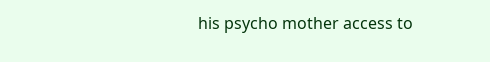his psycho mother access to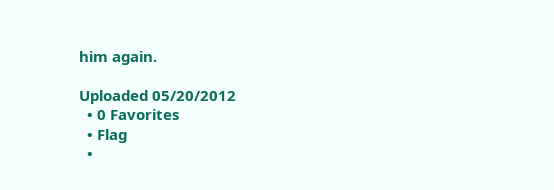him again.

Uploaded 05/20/2012
  • 0 Favorites
  • Flag
  •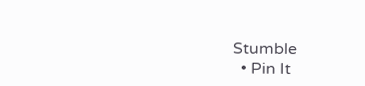Stumble
  • Pin It